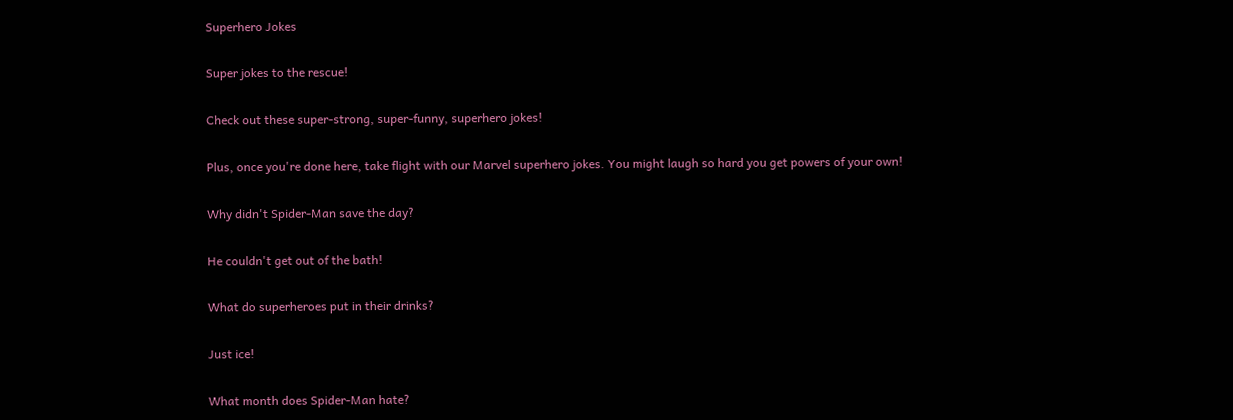Superhero Jokes

Super jokes to the rescue!

Check out these super-strong, super-funny, superhero jokes!

Plus, once you're done here, take flight with our Marvel superhero jokes. You might laugh so hard you get powers of your own!

Why didn't Spider-Man save the day?

He couldn't get out of the bath!

What do superheroes put in their drinks?

Just ice!

What month does Spider-Man hate?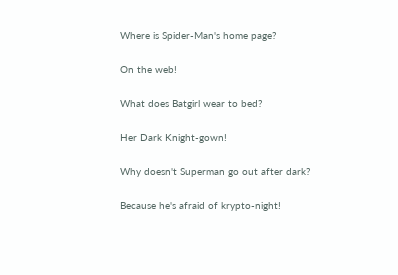Where is Spider-Man's home page?

On the web!

What does Batgirl wear to bed?

Her Dark Knight-gown!

Why doesn't Superman go out after dark?

Because he's afraid of krypto-night!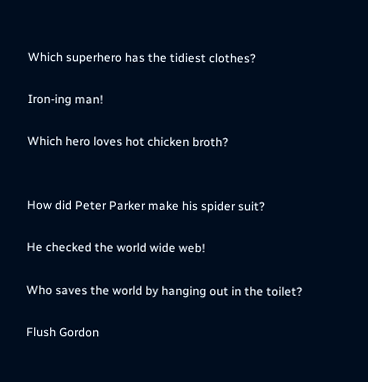Which superhero has the tidiest clothes?

Iron-ing man!

Which hero loves hot chicken broth?


How did Peter Parker make his spider suit?

He checked the world wide web!

Who saves the world by hanging out in the toilet?

Flush Gordon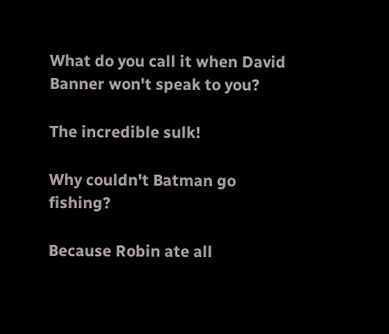What do you call it when David Banner won't speak to you?

The incredible sulk!

Why couldn't Batman go fishing?

Because Robin ate all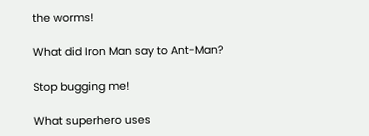the worms!

What did Iron Man say to Ant-Man?

Stop bugging me!

What superhero uses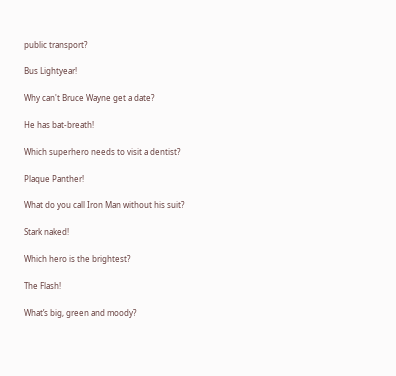public transport?

Bus Lightyear!

Why can't Bruce Wayne get a date?

He has bat-breath!

Which superhero needs to visit a dentist?

Plaque Panther!

What do you call Iron Man without his suit?

Stark naked!

Which hero is the brightest?

The Flash!

What’s big, green and moody?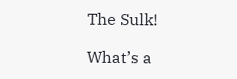The Sulk!

What’s a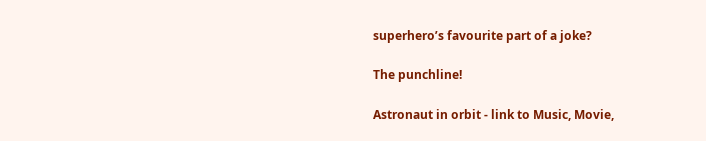superhero’s favourite part of a joke?

The punchline!

Astronaut in orbit - link to Music, Movie,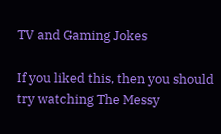TV and Gaming Jokes

If you liked this, then you should try watching The Messy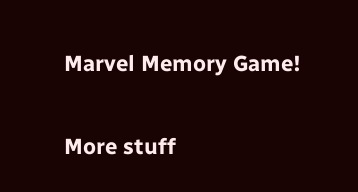Marvel Memory Game!

More stuff